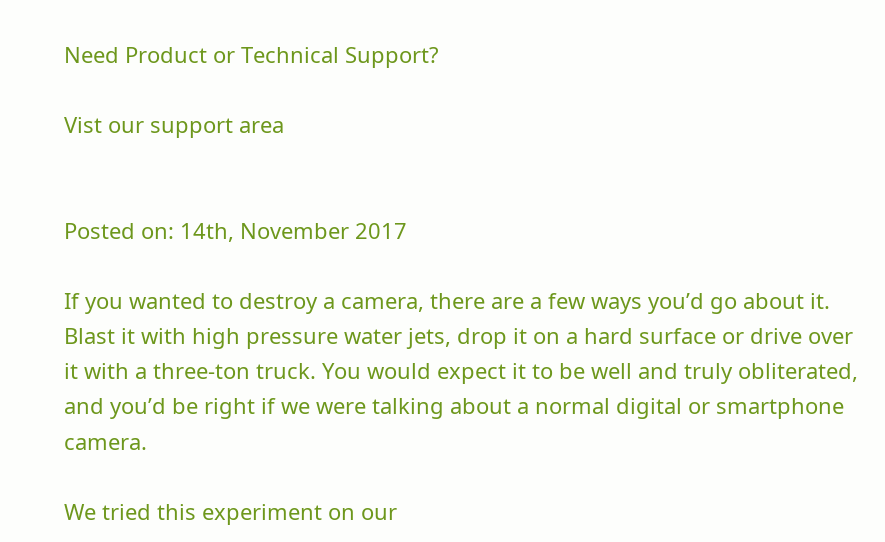Need Product or Technical Support?

Vist our support area


Posted on: 14th, November 2017

If you wanted to destroy a camera, there are a few ways you’d go about it. Blast it with high pressure water jets, drop it on a hard surface or drive over it with a three-ton truck. You would expect it to be well and truly obliterated, and you’d be right if we were talking about a normal digital or smartphone camera.

We tried this experiment on our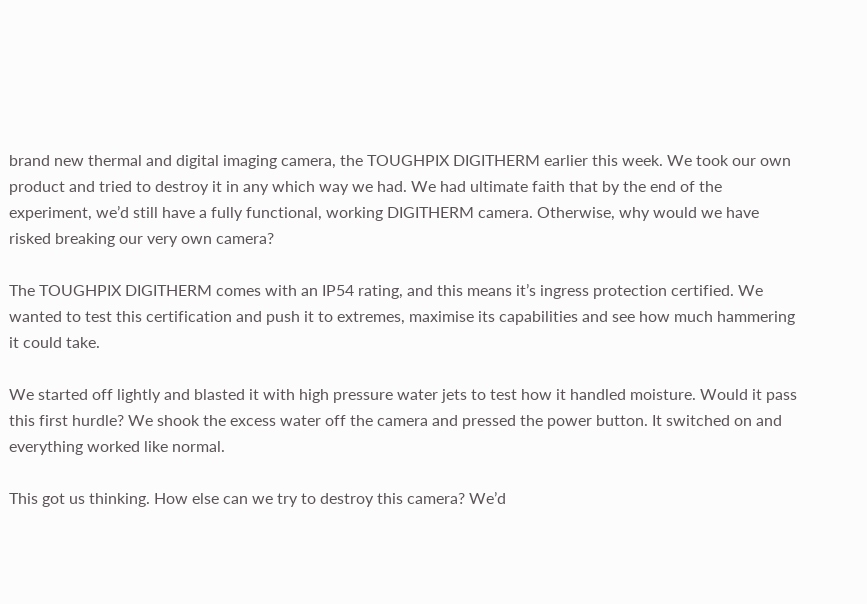brand new thermal and digital imaging camera, the TOUGHPIX DIGITHERM earlier this week. We took our own product and tried to destroy it in any which way we had. We had ultimate faith that by the end of the experiment, we’d still have a fully functional, working DIGITHERM camera. Otherwise, why would we have risked breaking our very own camera?

The TOUGHPIX DIGITHERM comes with an IP54 rating, and this means it’s ingress protection certified. We wanted to test this certification and push it to extremes, maximise its capabilities and see how much hammering it could take.

We started off lightly and blasted it with high pressure water jets to test how it handled moisture. Would it pass this first hurdle? We shook the excess water off the camera and pressed the power button. It switched on and everything worked like normal.

This got us thinking. How else can we try to destroy this camera? We’d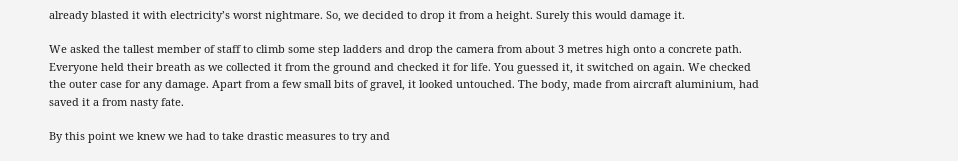already blasted it with electricity’s worst nightmare. So, we decided to drop it from a height. Surely this would damage it.

We asked the tallest member of staff to climb some step ladders and drop the camera from about 3 metres high onto a concrete path. Everyone held their breath as we collected it from the ground and checked it for life. You guessed it, it switched on again. We checked the outer case for any damage. Apart from a few small bits of gravel, it looked untouched. The body, made from aircraft aluminium, had saved it a from nasty fate.

By this point we knew we had to take drastic measures to try and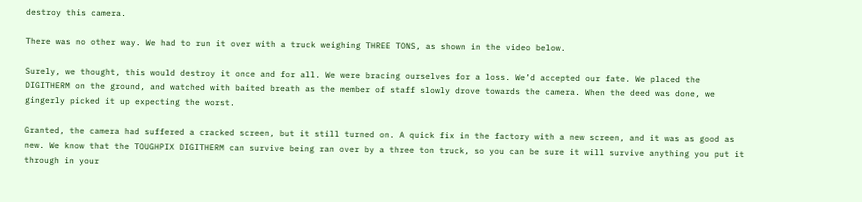destroy this camera.

There was no other way. We had to run it over with a truck weighing THREE TONS, as shown in the video below.

Surely, we thought, this would destroy it once and for all. We were bracing ourselves for a loss. We’d accepted our fate. We placed the DIGITHERM on the ground, and watched with baited breath as the member of staff slowly drove towards the camera. When the deed was done, we gingerly picked it up expecting the worst.

Granted, the camera had suffered a cracked screen, but it still turned on. A quick fix in the factory with a new screen, and it was as good as new. We know that the TOUGHPIX DIGITHERM can survive being ran over by a three ton truck, so you can be sure it will survive anything you put it through in your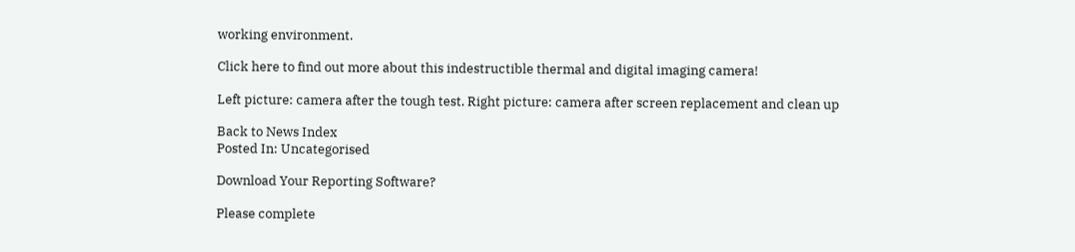working environment.

Click here to find out more about this indestructible thermal and digital imaging camera!

Left picture: camera after the tough test. Right picture: camera after screen replacement and clean up

Back to News Index
Posted In: Uncategorised

Download Your Reporting Software?

Please complete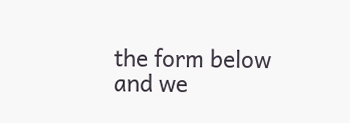the form below and we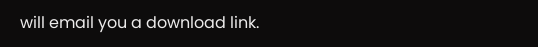will email you a download link.